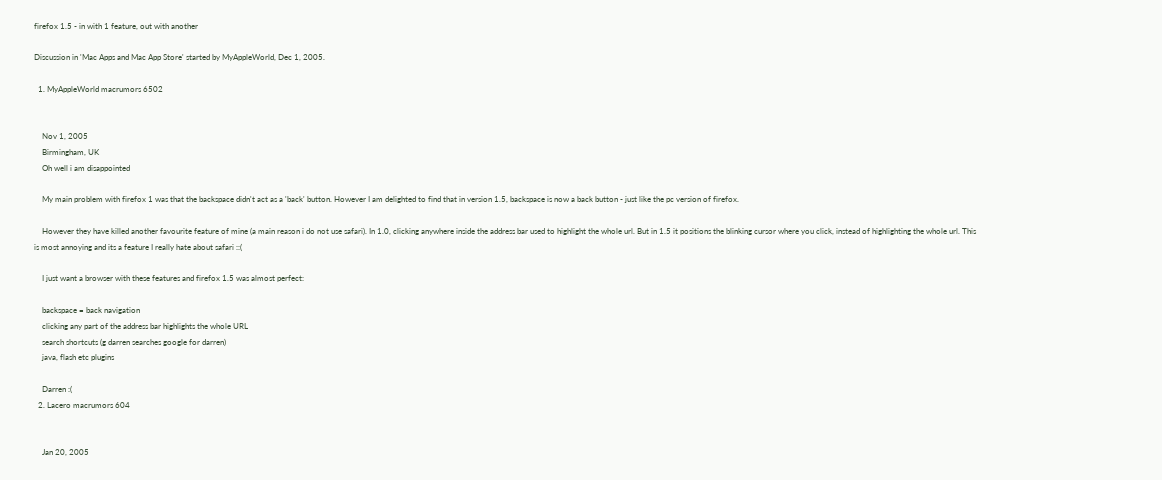firefox 1.5 - in with 1 feature, out with another

Discussion in 'Mac Apps and Mac App Store' started by MyAppleWorld, Dec 1, 2005.

  1. MyAppleWorld macrumors 6502


    Nov 1, 2005
    Birmingham, UK
    Oh well i am disappointed

    My main problem with firefox 1 was that the backspace didn't act as a 'back' button. However I am delighted to find that in version 1.5, backspace is now a back button - just like the pc version of firefox.

    However they have killed another favourite feature of mine (a main reason i do not use safari). In 1.0, clicking anywhere inside the address bar used to highlight the whole url. But in 1.5 it positions the blinking cursor where you click, instead of highlighting the whole url. This is most annoying and its a feature I really hate about safari ::(

    I just want a browser with these features and firefox 1.5 was almost perfect:

    backspace = back navigation
    clicking any part of the address bar highlights the whole URL
    search shortcuts (g darren searches google for darren)
    java, flash etc plugins

    Darren :(
  2. Lacero macrumors 604


    Jan 20, 2005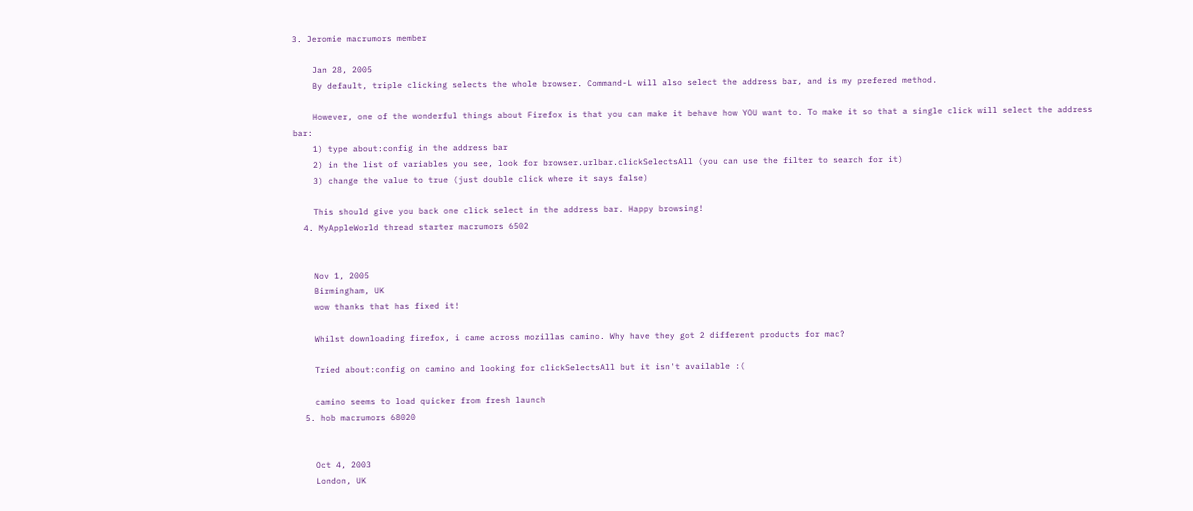3. Jeromie macrumors member

    Jan 28, 2005
    By default, triple clicking selects the whole browser. Command-L will also select the address bar, and is my prefered method.

    However, one of the wonderful things about Firefox is that you can make it behave how YOU want to. To make it so that a single click will select the address bar:
    1) type about:config in the address bar
    2) in the list of variables you see, look for browser.urlbar.clickSelectsAll (you can use the filter to search for it)
    3) change the value to true (just double click where it says false)

    This should give you back one click select in the address bar. Happy browsing!
  4. MyAppleWorld thread starter macrumors 6502


    Nov 1, 2005
    Birmingham, UK
    wow thanks that has fixed it!

    Whilst downloading firefox, i came across mozillas camino. Why have they got 2 different products for mac?

    Tried about:config on camino and looking for clickSelectsAll but it isn't available :(

    camino seems to load quicker from fresh launch
  5. hob macrumors 68020


    Oct 4, 2003
    London, UK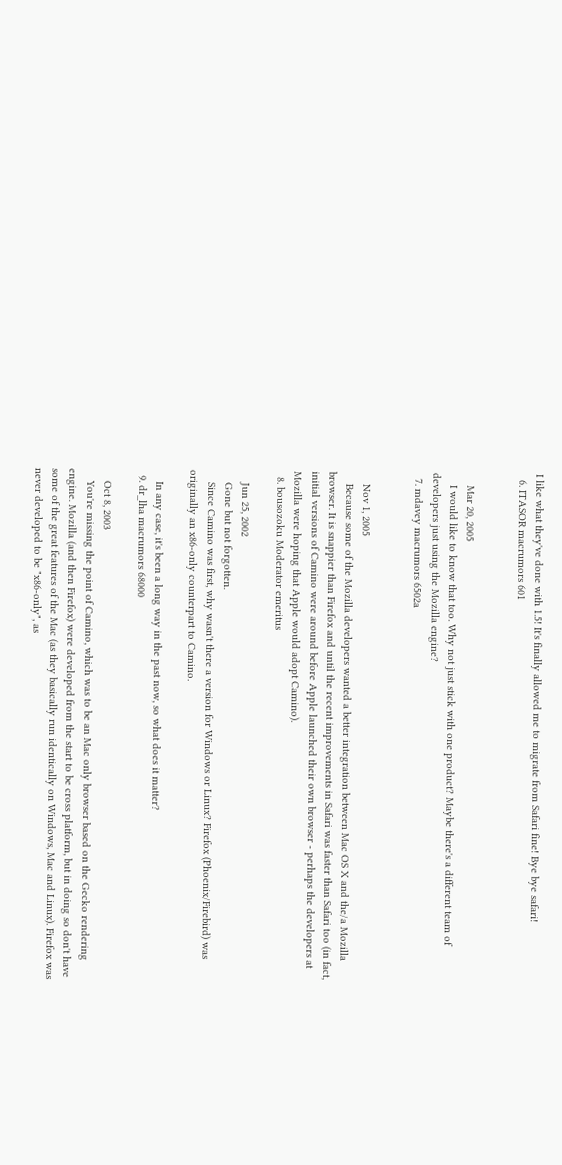I like what they've done with 1.5! It's finally allowed me to migrate from Safari fine! Bye bye safari!
  6. ITASOR macrumors 601


    Mar 20, 2005
    I would like to know that too. Why not just stick with one product? Maybe there's a different team of developers just using the Mozilla engine?
  7. mdavey macrumors 6502a


    Nov 1, 2005
    Because some of the Mozilla developers wanted a better integration between Mac OS X and the/a Mozilla browser. It is snappier than Firefox and until the recent improvements in Safari was faster than Safari too (in fact, initial versions of Camino were around before Apple launched their own browser - perhaps the developers at Mozilla were hoping that Apple would adopt Camino).
  8. bousozoku Moderator emeritus

    Jun 25, 2002
    Gone but not forgotten.
    Since Camino was first, why wasn't there a version for Windows or Linux? Firefox (Phoenix/Firebird) was originally an x86-only counterpart to Camino.

    In any case, it's been a long way in the past now, so what does it matter?
  9. dr_lha macrumors 68000

    Oct 8, 2003
    You're missing the point of Camino, which was to be an Mac only browser based on the Gecko rendering engine. Mozilla (and then Firefox) were developed from the start to be cross platform, but in doing so don't have some of the great features of the Mac (as they basically run identically on Windows, Mac and Linux). Firefox was never developed to be "x86-only", as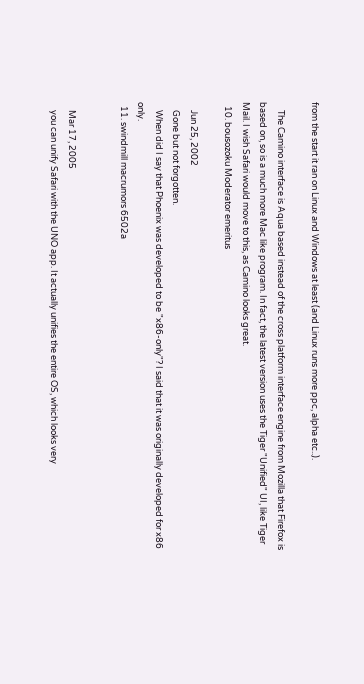from the start it ran on Linux and Windows at least (and Linux runs more ppc, alpha etc..).

    The Camino interface is Aqua based instead of the cross platform interface engine from Mozilla that Firefox is based on, so is a much more Mac like program. In fact, the latest version uses the Tiger "Unified" UI, like Tiger Mail. I wish Safari would move to this, as Camino looks great.
  10. bousozoku Moderator emeritus

    Jun 25, 2002
    Gone but not forgotten.
    When did I say that Phoenix was developed to be "x86-only"? I said that it was originally developed for x86 only.
  11. swindmill macrumors 6502a


    Mar 17, 2005
    you can unify Safari with the UNO app. It actually unifies the entire OS, which looks very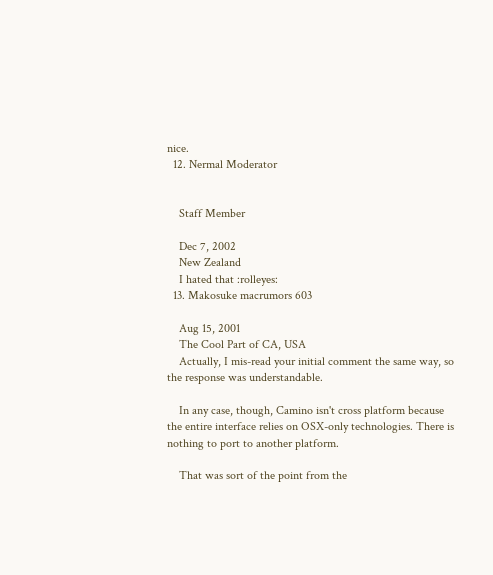nice.
  12. Nermal Moderator


    Staff Member

    Dec 7, 2002
    New Zealand
    I hated that :rolleyes:
  13. Makosuke macrumors 603

    Aug 15, 2001
    The Cool Part of CA, USA
    Actually, I mis-read your initial comment the same way, so the response was understandable.

    In any case, though, Camino isn't cross platform because the entire interface relies on OSX-only technologies. There is nothing to port to another platform.

    That was sort of the point from the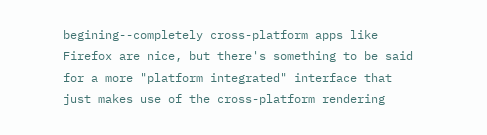begining--completely cross-platform apps like Firefox are nice, but there's something to be said for a more "platform integrated" interface that just makes use of the cross-platform rendering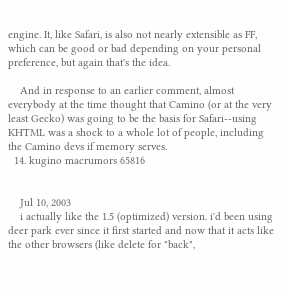engine. It, like Safari, is also not nearly extensible as FF, which can be good or bad depending on your personal preference, but again that's the idea.

    And in response to an earlier comment, almost everybody at the time thought that Camino (or at the very least Gecko) was going to be the basis for Safari--using KHTML was a shock to a whole lot of people, including the Camino devs if memory serves.
  14. kugino macrumors 65816


    Jul 10, 2003
    i actually like the 1.5 (optimized) version. i'd been using deer park ever since it first started and now that it acts like the other browsers (like delete for "back",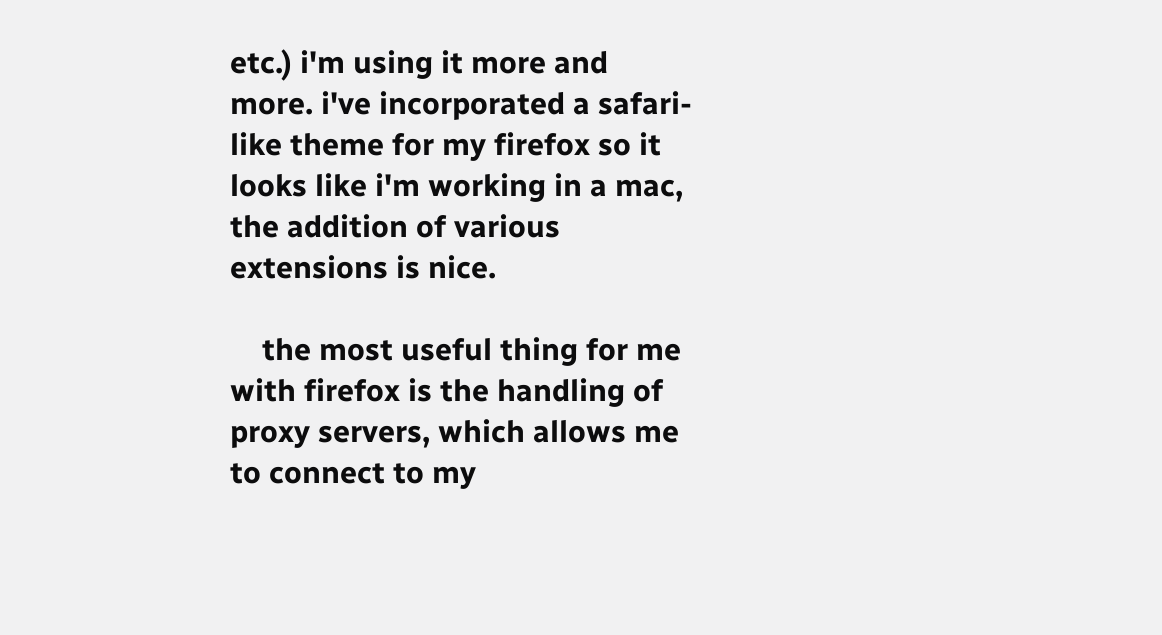etc.) i'm using it more and more. i've incorporated a safari-like theme for my firefox so it looks like i'm working in a mac, the addition of various extensions is nice.

    the most useful thing for me with firefox is the handling of proxy servers, which allows me to connect to my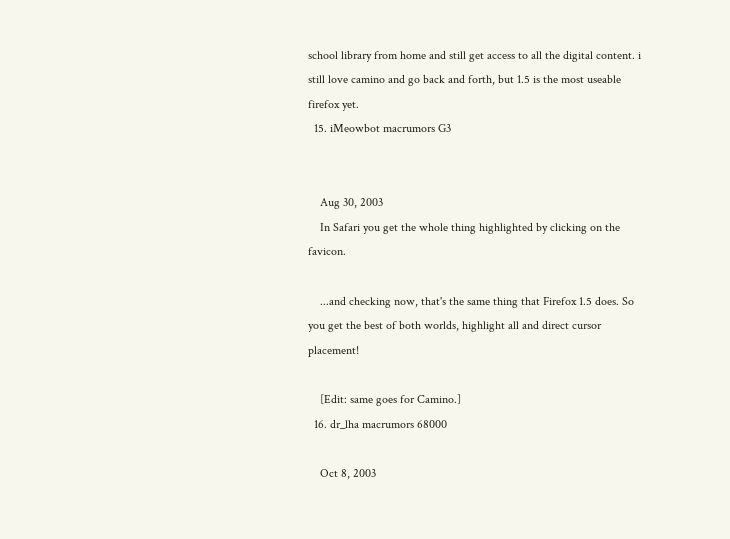school library from home and still get access to all the digital content. i still love camino and go back and forth, but 1.5 is the most useable firefox yet.
  15. iMeowbot macrumors G3


    Aug 30, 2003
    In Safari you get the whole thing highlighted by clicking on the favicon.

    ...and checking now, that's the same thing that Firefox 1.5 does. So you get the best of both worlds, highlight all and direct cursor placement!

    [Edit: same goes for Camino.]
  16. dr_lha macrumors 68000

    Oct 8, 2003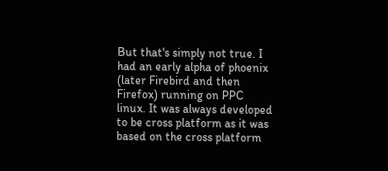But that's simply not true. I had an early alpha of phoenix (later Firebird and then Firefox) running on PPC linux. It was always developed to be cross platform as it was based on the cross platform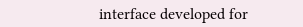interface developed for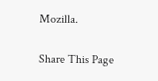Mozilla.

Share This Page